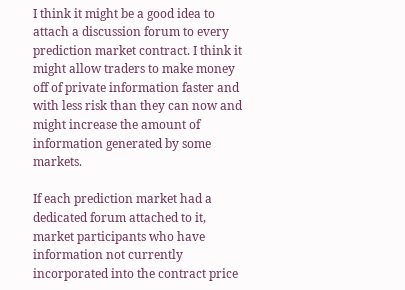I think it might be a good idea to attach a discussion forum to every prediction market contract. I think it might allow traders to make money off of private information faster and with less risk than they can now and might increase the amount of information generated by some markets.

If each prediction market had a dedicated forum attached to it, market participants who have information not currently incorporated into the contract price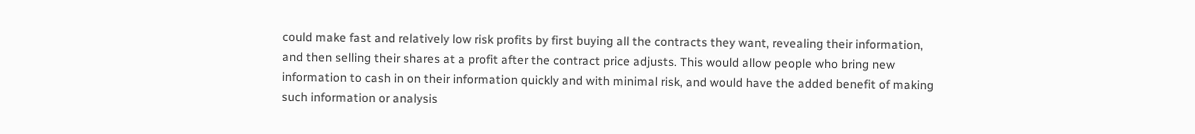could make fast and relatively low risk profits by first buying all the contracts they want, revealing their information, and then selling their shares at a profit after the contract price adjusts. This would allow people who bring new information to cash in on their information quickly and with minimal risk, and would have the added benefit of making such information or analysis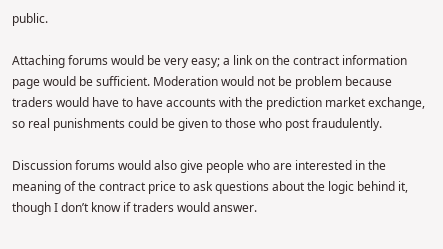public.

Attaching forums would be very easy; a link on the contract information page would be sufficient. Moderation would not be problem because traders would have to have accounts with the prediction market exchange, so real punishments could be given to those who post fraudulently.

Discussion forums would also give people who are interested in the meaning of the contract price to ask questions about the logic behind it, though I don’t know if traders would answer.